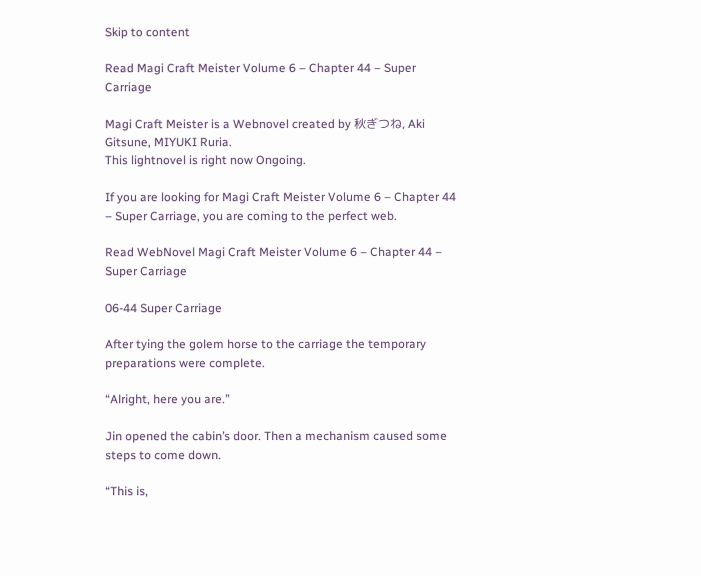Skip to content

Read Magi Craft Meister Volume 6 – Chapter 44 – Super Carriage

Magi Craft Meister is a Webnovel created by 秋ぎつね, Aki Gitsune, MIYUKI Ruria.
This lightnovel is right now Ongoing.

If you are looking for Magi Craft Meister Volume 6 – Chapter 44 – Super Carriage, you are coming to the perfect web.

Read WebNovel Magi Craft Meister Volume 6 – Chapter 44 – Super Carriage

06-44 Super Carriage

After tying the golem horse to the carriage the temporary preparations were complete.

“Alright, here you are.”

Jin opened the cabin’s door. Then a mechanism caused some steps to come down.

“This is,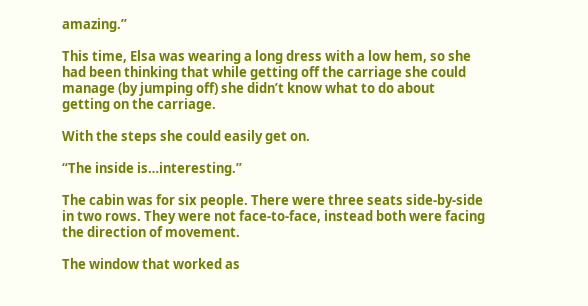amazing.”

This time, Elsa was wearing a long dress with a low hem, so she had been thinking that while getting off the carriage she could manage (by jumping off) she didn’t know what to do about getting on the carriage.

With the steps she could easily get on.

“The inside is…interesting.”

The cabin was for six people. There were three seats side-by-side in two rows. They were not face-to-face, instead both were facing the direction of movement.

The window that worked as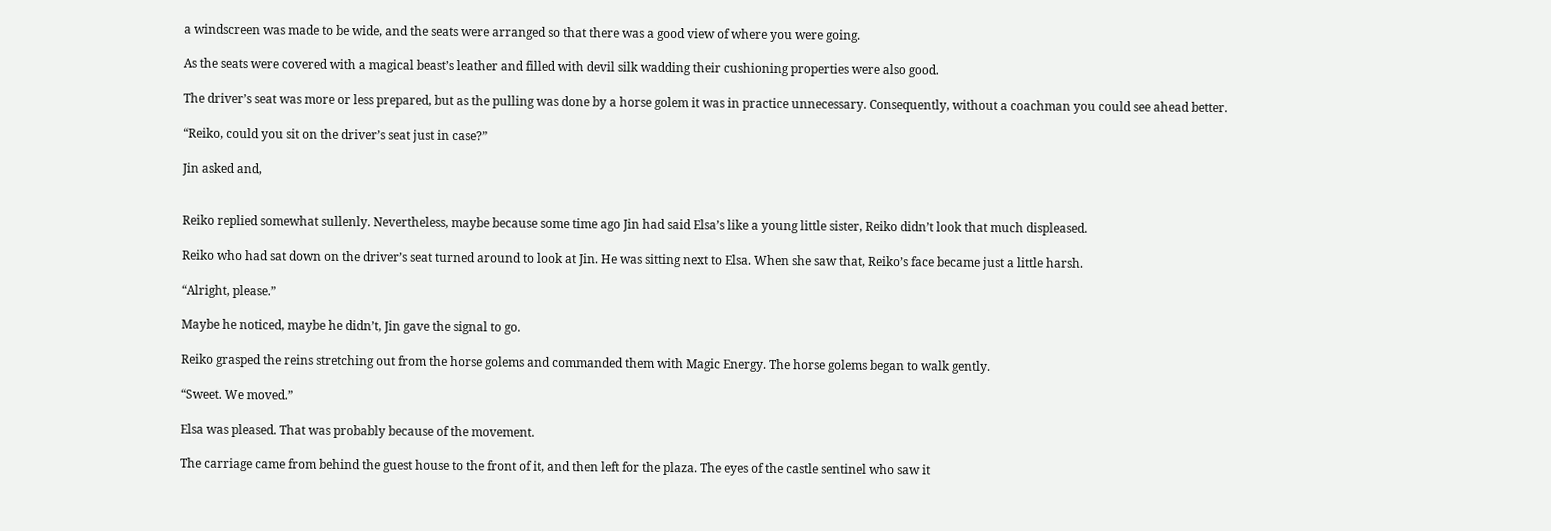a windscreen was made to be wide, and the seats were arranged so that there was a good view of where you were going.

As the seats were covered with a magical beast’s leather and filled with devil silk wadding their cushioning properties were also good.

The driver’s seat was more or less prepared, but as the pulling was done by a horse golem it was in practice unnecessary. Consequently, without a coachman you could see ahead better.

“Reiko, could you sit on the driver’s seat just in case?”

Jin asked and,


Reiko replied somewhat sullenly. Nevertheless, maybe because some time ago Jin had said Elsa’s like a young little sister, Reiko didn’t look that much displeased.

Reiko who had sat down on the driver’s seat turned around to look at Jin. He was sitting next to Elsa. When she saw that, Reiko’s face became just a little harsh.

“Alright, please.”

Maybe he noticed, maybe he didn’t, Jin gave the signal to go.

Reiko grasped the reins stretching out from the horse golems and commanded them with Magic Energy. The horse golems began to walk gently.

“Sweet. We moved.”

Elsa was pleased. That was probably because of the movement.

The carriage came from behind the guest house to the front of it, and then left for the plaza. The eyes of the castle sentinel who saw it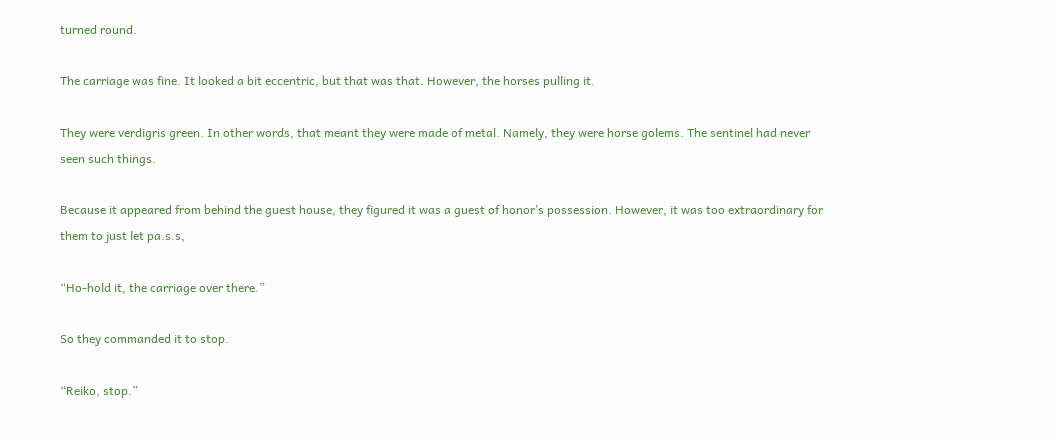turned round.

The carriage was fine. It looked a bit eccentric, but that was that. However, the horses pulling it.

They were verdigris green. In other words, that meant they were made of metal. Namely, they were horse golems. The sentinel had never seen such things.

Because it appeared from behind the guest house, they figured it was a guest of honor’s possession. However, it was too extraordinary for them to just let pa.s.s,

“Ho-hold it, the carriage over there.”

So they commanded it to stop.

“Reiko, stop.”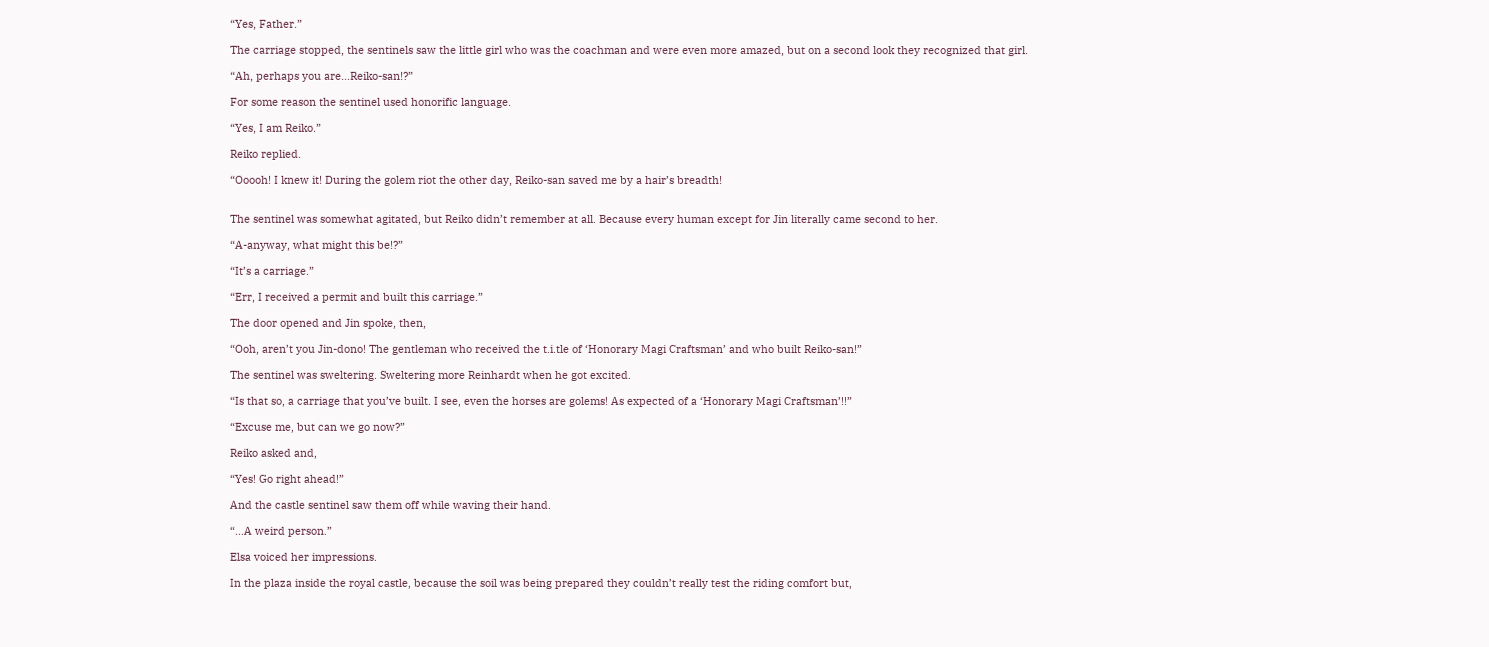“Yes, Father.”

The carriage stopped, the sentinels saw the little girl who was the coachman and were even more amazed, but on a second look they recognized that girl.

“Ah, perhaps you are…Reiko-san!?”

For some reason the sentinel used honorific language.

“Yes, I am Reiko.”

Reiko replied.

“Ooooh! I knew it! During the golem riot the other day, Reiko-san saved me by a hair’s breadth!


The sentinel was somewhat agitated, but Reiko didn’t remember at all. Because every human except for Jin literally came second to her.

“A-anyway, what might this be!?”

“It’s a carriage.”

“Err, I received a permit and built this carriage.”

The door opened and Jin spoke, then,

“Ooh, aren’t you Jin-dono! The gentleman who received the t.i.tle of ‘Honorary Magi Craftsman’ and who built Reiko-san!”

The sentinel was sweltering. Sweltering more Reinhardt when he got excited.

“Is that so, a carriage that you’ve built. I see, even the horses are golems! As expected of a ‘Honorary Magi Craftsman’!!”

“Excuse me, but can we go now?”

Reiko asked and,

“Yes! Go right ahead!”

And the castle sentinel saw them off while waving their hand.

“…A weird person.”

Elsa voiced her impressions.

In the plaza inside the royal castle, because the soil was being prepared they couldn’t really test the riding comfort but,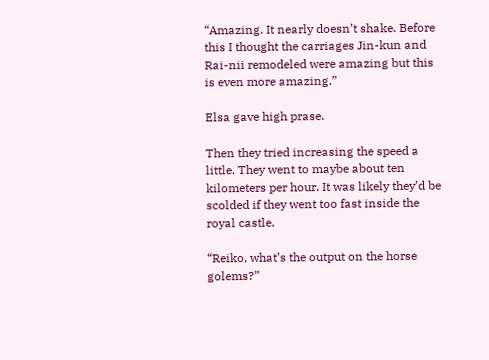“Amazing. It nearly doesn’t shake. Before this I thought the carriages Jin-kun and Rai-nii remodeled were amazing but this is even more amazing.”

Elsa gave high prase.

Then they tried increasing the speed a little. They went to maybe about ten kilometers per hour. It was likely they’d be scolded if they went too fast inside the royal castle.

“Reiko, what’s the output on the horse golems?”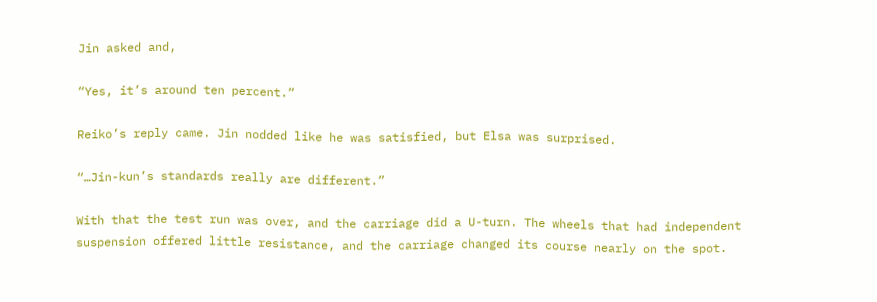Jin asked and,

“Yes, it’s around ten percent.”

Reiko’s reply came. Jin nodded like he was satisfied, but Elsa was surprised.

“…Jin-kun’s standards really are different.”

With that the test run was over, and the carriage did a U-turn. The wheels that had independent suspension offered little resistance, and the carriage changed its course nearly on the spot.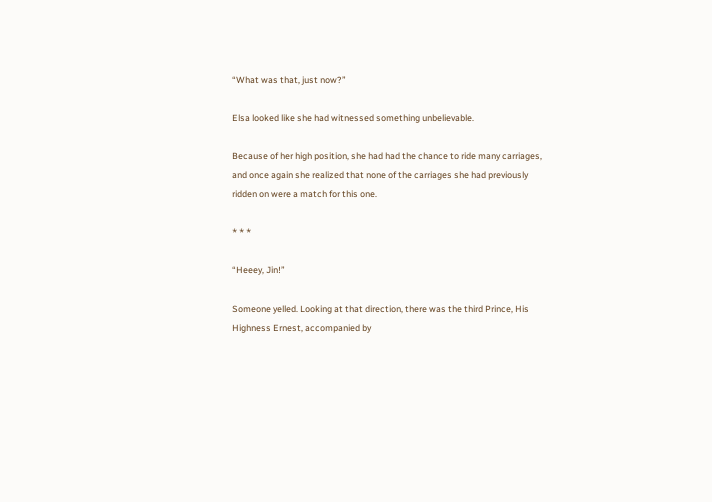“What was that, just now?”

Elsa looked like she had witnessed something unbelievable.

Because of her high position, she had had the chance to ride many carriages, and once again she realized that none of the carriages she had previously ridden on were a match for this one.

* * *

“Heeey, Jin!”

Someone yelled. Looking at that direction, there was the third Prince, His Highness Ernest, accompanied by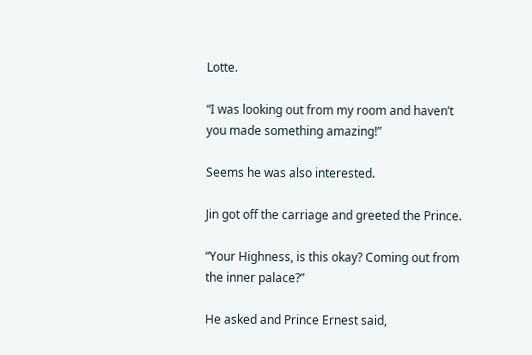Lotte.

“I was looking out from my room and haven’t you made something amazing!”

Seems he was also interested.

Jin got off the carriage and greeted the Prince.

“Your Highness, is this okay? Coming out from the inner palace?”

He asked and Prince Ernest said,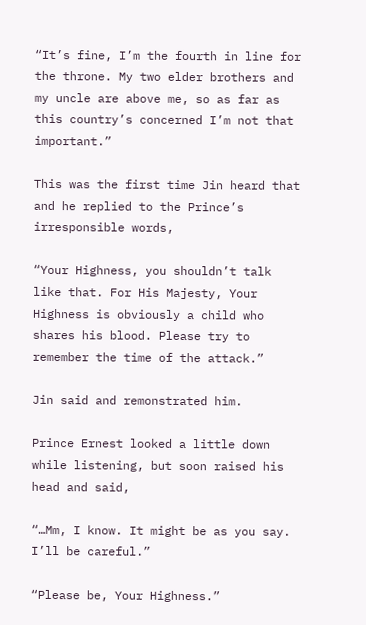“It’s fine, I’m the fourth in line for the throne. My two elder brothers and my uncle are above me, so as far as this country’s concerned I’m not that important.”

This was the first time Jin heard that and he replied to the Prince’s irresponsible words,

“Your Highness, you shouldn’t talk like that. For His Majesty, Your Highness is obviously a child who shares his blood. Please try to remember the time of the attack.”

Jin said and remonstrated him.

Prince Ernest looked a little down while listening, but soon raised his head and said,

“…Mm, I know. It might be as you say. I’ll be careful.”

“Please be, Your Highness.”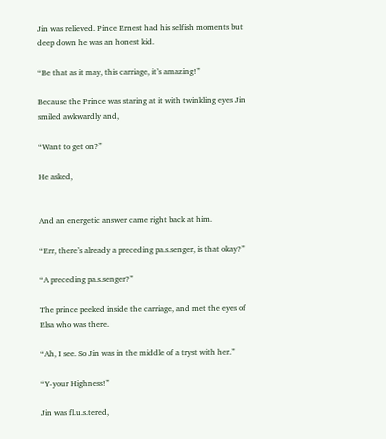Jin was relieved. Pince Ernest had his selfish moments but deep down he was an honest kid.

“Be that as it may, this carriage, it’s amazing!”

Because the Prince was staring at it with twinkling eyes Jin smiled awkwardly and,

“Want to get on?”

He asked,


And an energetic answer came right back at him.

“Err, there’s already a preceding pa.s.senger, is that okay?”

“A preceding pa.s.senger?”

The prince peeked inside the carriage, and met the eyes of Elsa who was there.

“Ah, I see. So Jin was in the middle of a tryst with her.”

“Y-your Highness!”

Jin was fl.u.s.tered,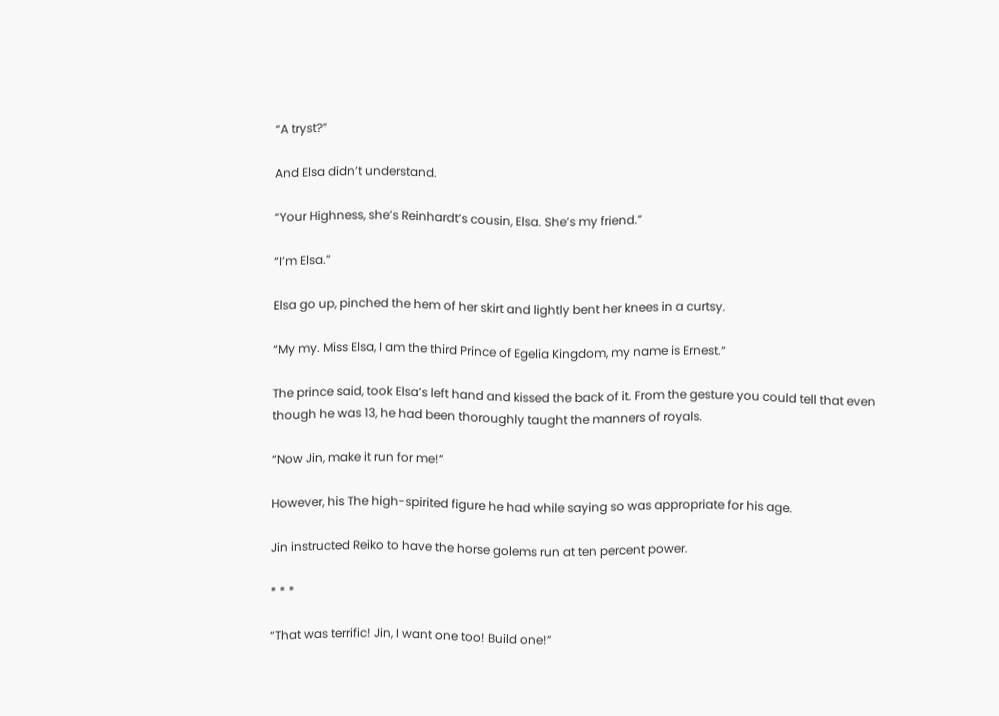“A tryst?”

And Elsa didn’t understand.

“Your Highness, she’s Reinhardt’s cousin, Elsa. She’s my friend.”

“I’m Elsa.”

Elsa go up, pinched the hem of her skirt and lightly bent her knees in a curtsy.

“My my. Miss Elsa, I am the third Prince of Egelia Kingdom, my name is Ernest.”

The prince said, took Elsa’s left hand and kissed the back of it. From the gesture you could tell that even though he was 13, he had been thoroughly taught the manners of royals.

“Now Jin, make it run for me!”

However, his The high-spirited figure he had while saying so was appropriate for his age.

Jin instructed Reiko to have the horse golems run at ten percent power.

* * *

“That was terrific! Jin, I want one too! Build one!”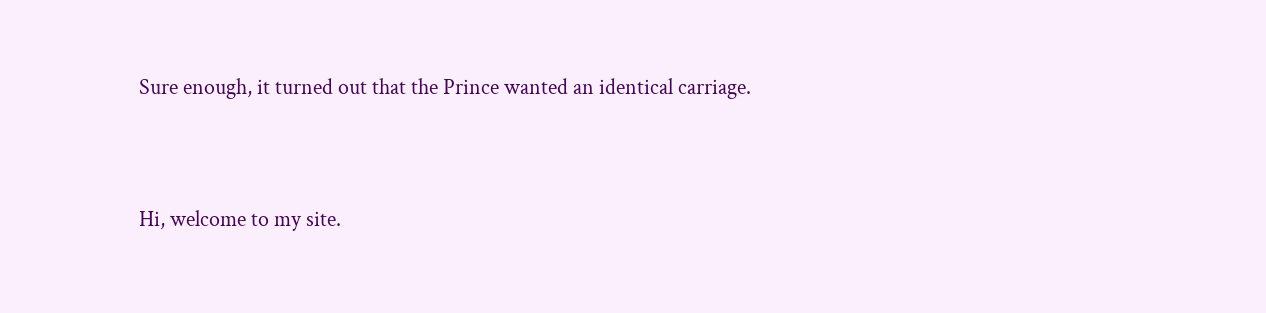Sure enough, it turned out that the Prince wanted an identical carriage.


Hi, welcome to my site.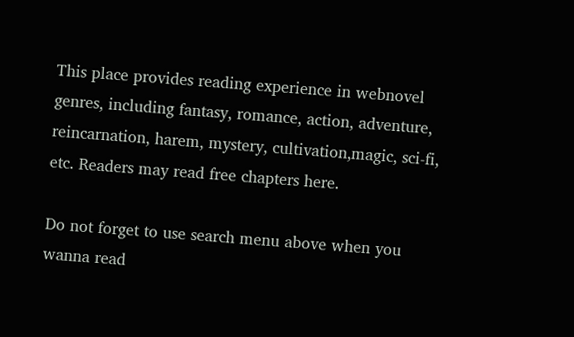This place provides reading experience in webnovel genres, including fantasy, romance, action, adventure, reincarnation, harem, mystery, cultivation,magic, sci-fi, etc. Readers may read free chapters here.

Do not forget to use search menu above when you wanna read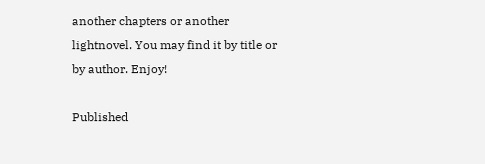another chapters or another lightnovel. You may find it by title or by author. Enjoy!

Published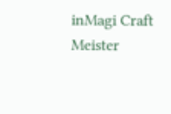inMagi Craft Meister